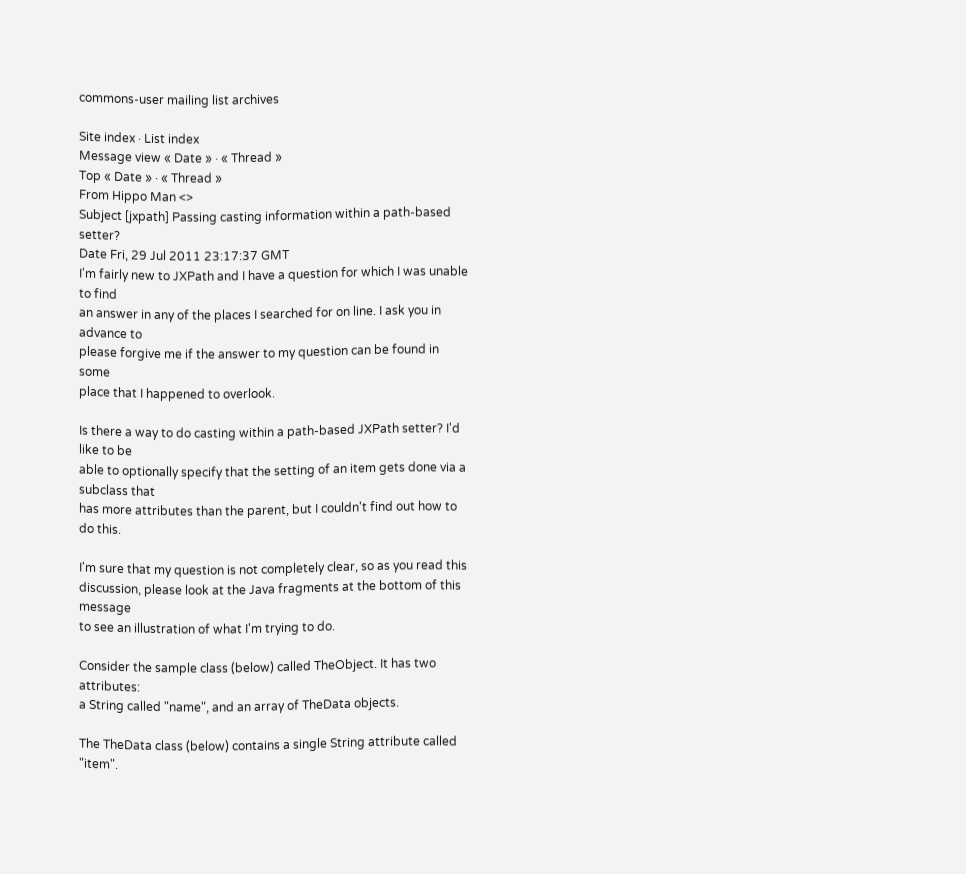commons-user mailing list archives

Site index · List index
Message view « Date » · « Thread »
Top « Date » · « Thread »
From Hippo Man <>
Subject [jxpath] Passing casting information within a path-based setter?
Date Fri, 29 Jul 2011 23:17:37 GMT
I'm fairly new to JXPath and I have a question for which I was unable to find
an answer in any of the places I searched for on line. I ask you in advance to
please forgive me if the answer to my question can be found in some
place that I happened to overlook.

Is there a way to do casting within a path-based JXPath setter? I'd like to be
able to optionally specify that the setting of an item gets done via a
subclass that
has more attributes than the parent, but I couldn't find out how to do this.

I'm sure that my question is not completely clear, so as you read this
discussion, please look at the Java fragments at the bottom of this message
to see an illustration of what I'm trying to do.

Consider the sample class (below) called TheObject. It has two attributes:
a String called "name", and an array of TheData objects.

The TheData class (below) contains a single String attribute called "item".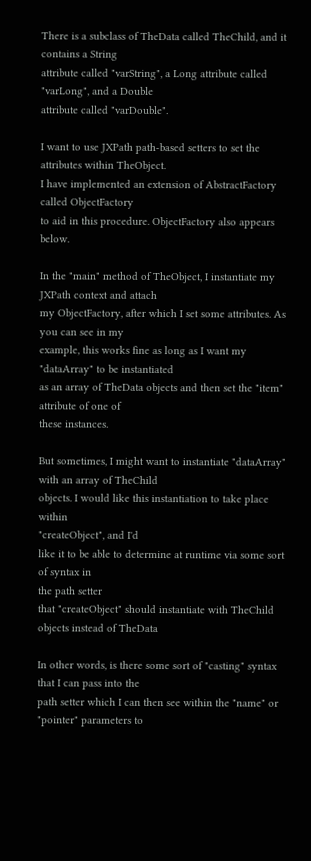There is a subclass of TheData called TheChild, and it contains a String
attribute called "varString", a Long attribute called "varLong", and a Double
attribute called "varDouble".

I want to use JXPath path-based setters to set the attributes within TheObject.
I have implemented an extension of AbstractFactory called ObjectFactory
to aid in this procedure. ObjectFactory also appears below.

In the "main" method of TheObject, I instantiate my JXPath context and attach
my ObjectFactory, after which I set some attributes. As you can see in my
example, this works fine as long as I want my "dataArray" to be instantiated
as an array of TheData objects and then set the "item" attribute of one of
these instances.

But sometimes, I might want to instantiate "dataArray" with an array of TheChild
objects. I would like this instantiation to take place within
"createObject", and I'd
like it to be able to determine at runtime via some sort of syntax in
the path setter
that "createObject" should instantiate with TheChild objects instead of TheData

In other words, is there some sort of "casting" syntax that I can pass into the
path setter which I can then see within the "name" or "pointer" parameters to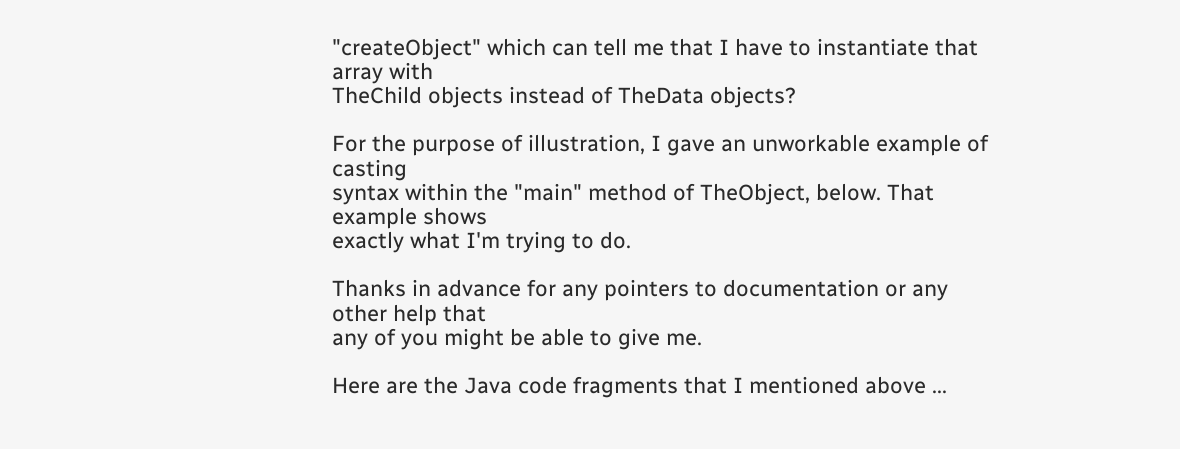"createObject" which can tell me that I have to instantiate that array with
TheChild objects instead of TheData objects?

For the purpose of illustration, I gave an unworkable example of casting
syntax within the "main" method of TheObject, below. That example shows
exactly what I'm trying to do.

Thanks in advance for any pointers to documentation or any other help that
any of you might be able to give me.

Here are the Java code fragments that I mentioned above ...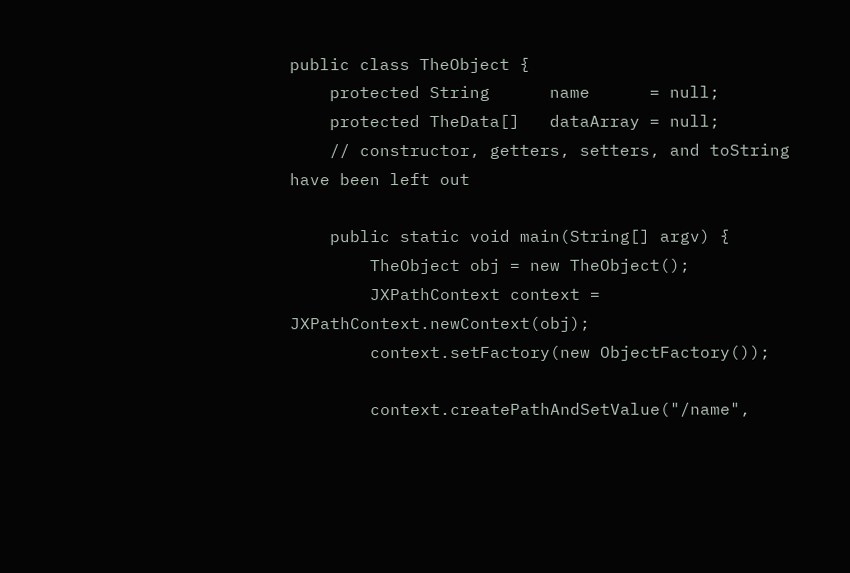public class TheObject {
    protected String      name      = null;
    protected TheData[]   dataArray = null;
    // constructor, getters, setters, and toString have been left out

    public static void main(String[] argv) {
        TheObject obj = new TheObject();
        JXPathContext context = JXPathContext.newContext(obj);
        context.setFactory(new ObjectFactory());

        context.createPathAndSetValue("/name",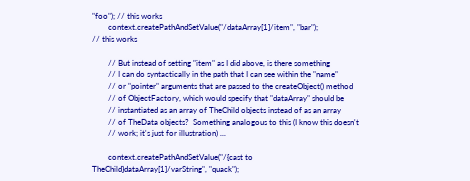"foo"); // this works
        context.createPathAndSetValue("/dataArray[1]/item", "bar");
// this works

        // But instead of setting "item" as I did above, is there something
        // I can do syntactically in the path that I can see within the "name"
        // or "pointer" arguments that are passed to the createObject() method
        // of ObjectFactory, which would specify that "dataArray" should be
        // instantiated as an array of TheChild objects instead of as an array
        // of TheData objects?  Something analogous to this (I know this doesn't
        // work; it's just for illustration) ...

        context.createPathAndSetValue("/{cast to
TheChild}dataArray[1]/varString", "quack");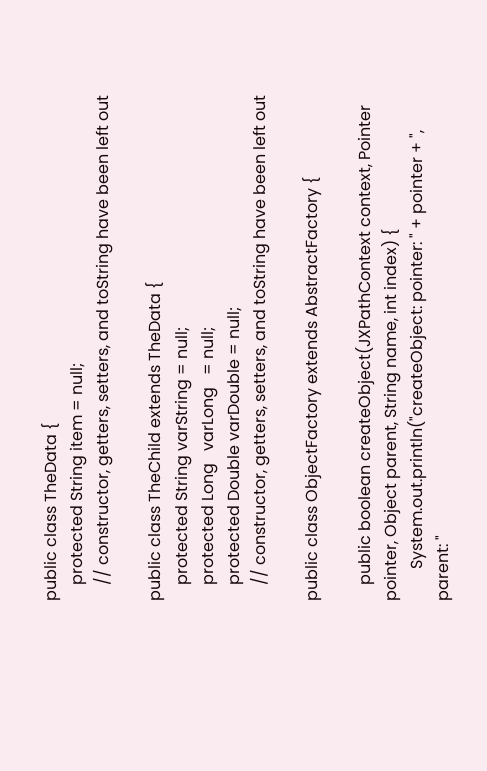public class TheData {
    protected String item = null;
    // constructor, getters, setters, and toString have been left out

public class TheChild extends TheData {
    protected String varString = null;
    protected Long   varLong   = null;
    protected Double varDouble = null;
    // constructor, getters, setters, and toString have been left out

public class ObjectFactory extends AbstractFactory {

    public boolean createObject(JXPathContext context, Pointer
pointer, Object parent, String name, int index) {
        System.out.println("createObject: pointer: " + pointer + ",
parent: "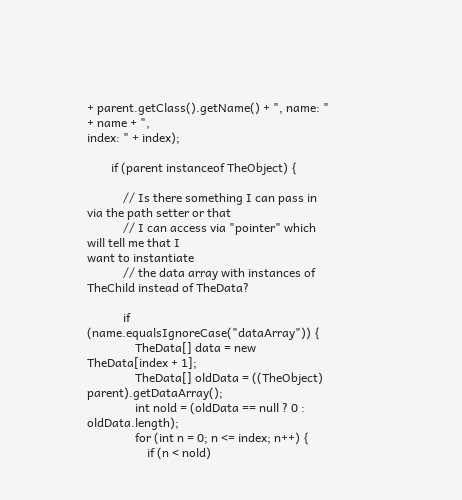+ parent.getClass().getName() + ", name: " + name + ",
index: " + index);

        if (parent instanceof TheObject) {

            // Is there something I can pass in via the path setter or that
            // I can access via "pointer" which will tell me that I
want to instantiate
            // the data array with instances of TheChild instead of TheData?

            if (name.equalsIgnoreCase("dataArray")) {
                TheData[] data = new TheData[index + 1];
                TheData[] oldData = ((TheObject) parent).getDataArray();
                int nold = (oldData == null ? 0 : oldData.length);
                for (int n = 0; n <= index; n++) {
                    if (n < nold)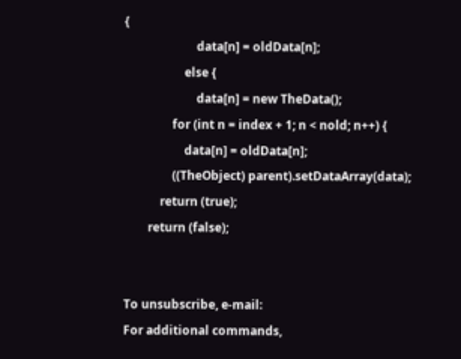{
                        data[n] = oldData[n];
                    else {
                        data[n] = new TheData();
                for (int n = index + 1; n < nold; n++) {
                    data[n] = oldData[n];
                ((TheObject) parent).setDataArray(data);
            return (true);
        return (false);


To unsubscribe, e-mail:
For additional commands,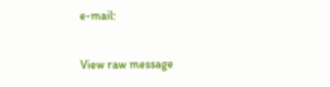e-mail:

View raw message